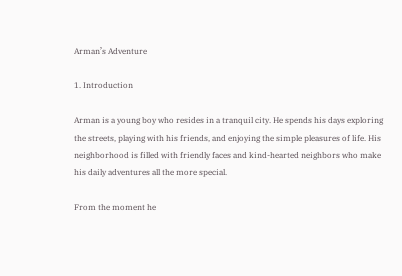Arman’s Adventure

1. Introduction

Arman is a young boy who resides in a tranquil city. He spends his days exploring the streets, playing with his friends, and enjoying the simple pleasures of life. His neighborhood is filled with friendly faces and kind-hearted neighbors who make his daily adventures all the more special.

From the moment he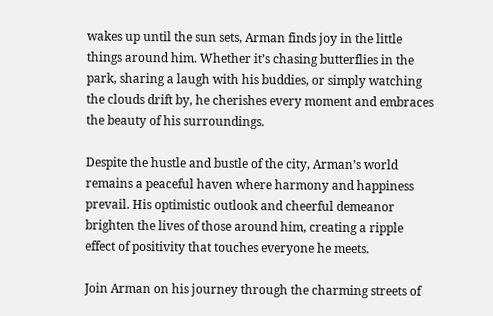wakes up until the sun sets, Arman finds joy in the little things around him. Whether it’s chasing butterflies in the park, sharing a laugh with his buddies, or simply watching the clouds drift by, he cherishes every moment and embraces the beauty of his surroundings.

Despite the hustle and bustle of the city, Arman’s world remains a peaceful haven where harmony and happiness prevail. His optimistic outlook and cheerful demeanor brighten the lives of those around him, creating a ripple effect of positivity that touches everyone he meets.

Join Arman on his journey through the charming streets of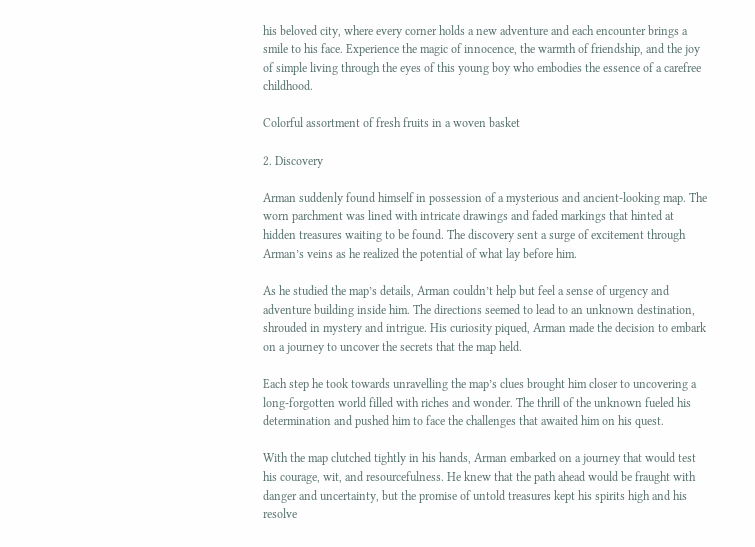his beloved city, where every corner holds a new adventure and each encounter brings a smile to his face. Experience the magic of innocence, the warmth of friendship, and the joy of simple living through the eyes of this young boy who embodies the essence of a carefree childhood.

Colorful assortment of fresh fruits in a woven basket

2. Discovery

Arman suddenly found himself in possession of a mysterious and ancient-looking map. The worn parchment was lined with intricate drawings and faded markings that hinted at hidden treasures waiting to be found. The discovery sent a surge of excitement through Arman’s veins as he realized the potential of what lay before him.

As he studied the map’s details, Arman couldn’t help but feel a sense of urgency and adventure building inside him. The directions seemed to lead to an unknown destination, shrouded in mystery and intrigue. His curiosity piqued, Arman made the decision to embark on a journey to uncover the secrets that the map held.

Each step he took towards unravelling the map’s clues brought him closer to uncovering a long-forgotten world filled with riches and wonder. The thrill of the unknown fueled his determination and pushed him to face the challenges that awaited him on his quest.

With the map clutched tightly in his hands, Arman embarked on a journey that would test his courage, wit, and resourcefulness. He knew that the path ahead would be fraught with danger and uncertainty, but the promise of untold treasures kept his spirits high and his resolve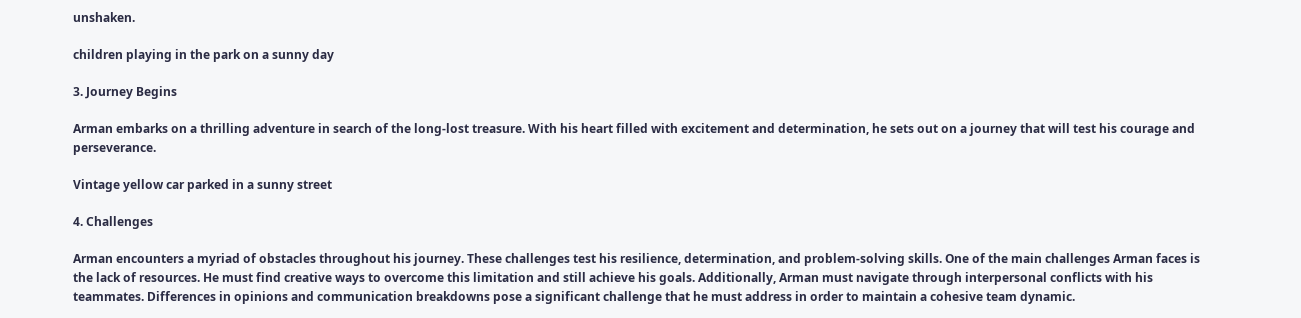unshaken.

children playing in the park on a sunny day

3. Journey Begins

Arman embarks on a thrilling adventure in search of the long-lost treasure. With his heart filled with excitement and determination, he sets out on a journey that will test his courage and perseverance.

Vintage yellow car parked in a sunny street

4. Challenges

Arman encounters a myriad of obstacles throughout his journey. These challenges test his resilience, determination, and problem-solving skills. One of the main challenges Arman faces is the lack of resources. He must find creative ways to overcome this limitation and still achieve his goals. Additionally, Arman must navigate through interpersonal conflicts with his teammates. Differences in opinions and communication breakdowns pose a significant challenge that he must address in order to maintain a cohesive team dynamic.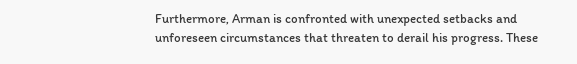Furthermore, Arman is confronted with unexpected setbacks and unforeseen circumstances that threaten to derail his progress. These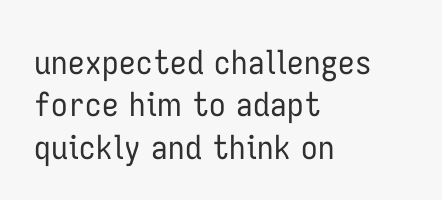unexpected challenges force him to adapt quickly and think on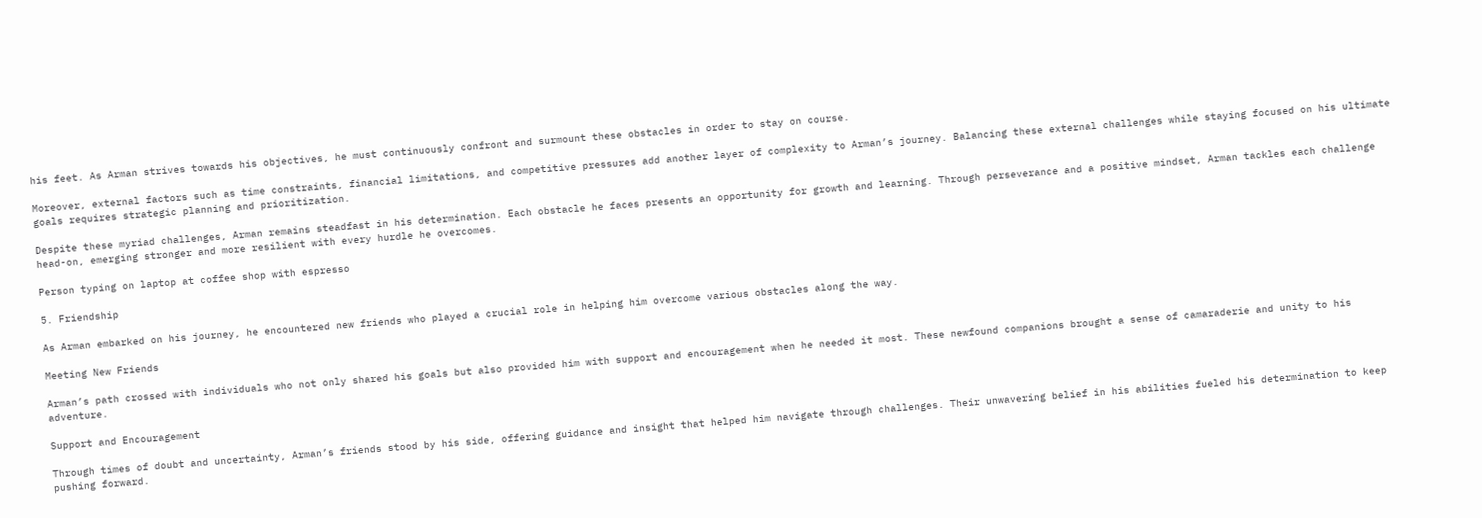his feet. As Arman strives towards his objectives, he must continuously confront and surmount these obstacles in order to stay on course.

Moreover, external factors such as time constraints, financial limitations, and competitive pressures add another layer of complexity to Arman’s journey. Balancing these external challenges while staying focused on his ultimate goals requires strategic planning and prioritization.

Despite these myriad challenges, Arman remains steadfast in his determination. Each obstacle he faces presents an opportunity for growth and learning. Through perseverance and a positive mindset, Arman tackles each challenge head-on, emerging stronger and more resilient with every hurdle he overcomes.

Person typing on laptop at coffee shop with espresso

5. Friendship

As Arman embarked on his journey, he encountered new friends who played a crucial role in helping him overcome various obstacles along the way.

Meeting New Friends

Arman’s path crossed with individuals who not only shared his goals but also provided him with support and encouragement when he needed it most. These newfound companions brought a sense of camaraderie and unity to his adventure.

Support and Encouragement

Through times of doubt and uncertainty, Arman’s friends stood by his side, offering guidance and insight that helped him navigate through challenges. Their unwavering belief in his abilities fueled his determination to keep pushing forward.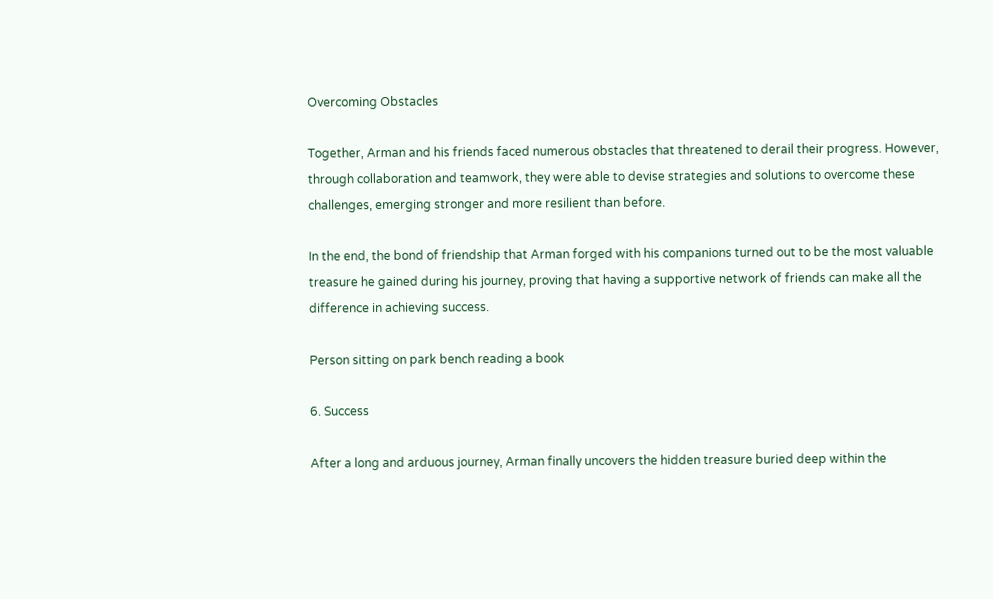Overcoming Obstacles

Together, Arman and his friends faced numerous obstacles that threatened to derail their progress. However, through collaboration and teamwork, they were able to devise strategies and solutions to overcome these challenges, emerging stronger and more resilient than before.

In the end, the bond of friendship that Arman forged with his companions turned out to be the most valuable treasure he gained during his journey, proving that having a supportive network of friends can make all the difference in achieving success.

Person sitting on park bench reading a book

6. Success

After a long and arduous journey, Arman finally uncovers the hidden treasure buried deep within the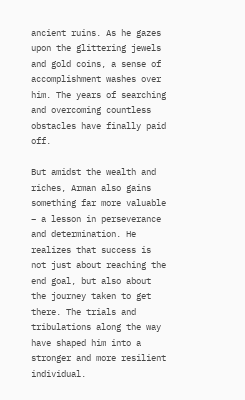ancient ruins. As he gazes upon the glittering jewels and gold coins, a sense of accomplishment washes over him. The years of searching and overcoming countless obstacles have finally paid off.

But amidst the wealth and riches, Arman also gains something far more valuable – a lesson in perseverance and determination. He realizes that success is not just about reaching the end goal, but also about the journey taken to get there. The trials and tribulations along the way have shaped him into a stronger and more resilient individual.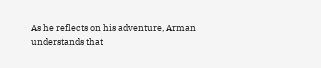As he reflects on his adventure, Arman understands that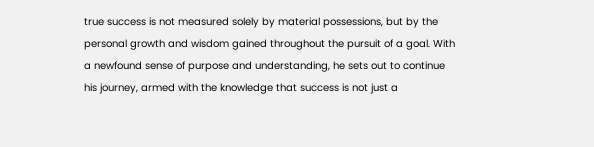true success is not measured solely by material possessions, but by the personal growth and wisdom gained throughout the pursuit of a goal. With a newfound sense of purpose and understanding, he sets out to continue his journey, armed with the knowledge that success is not just a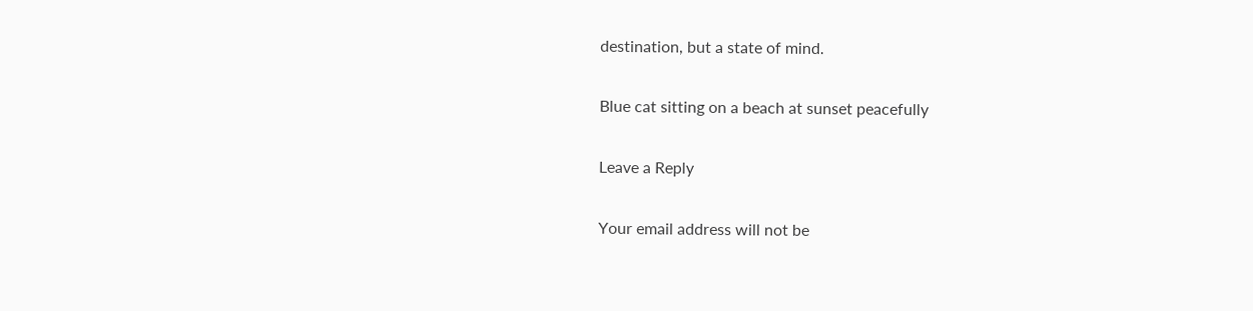destination, but a state of mind.

Blue cat sitting on a beach at sunset peacefully

Leave a Reply

Your email address will not be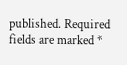published. Required fields are marked *